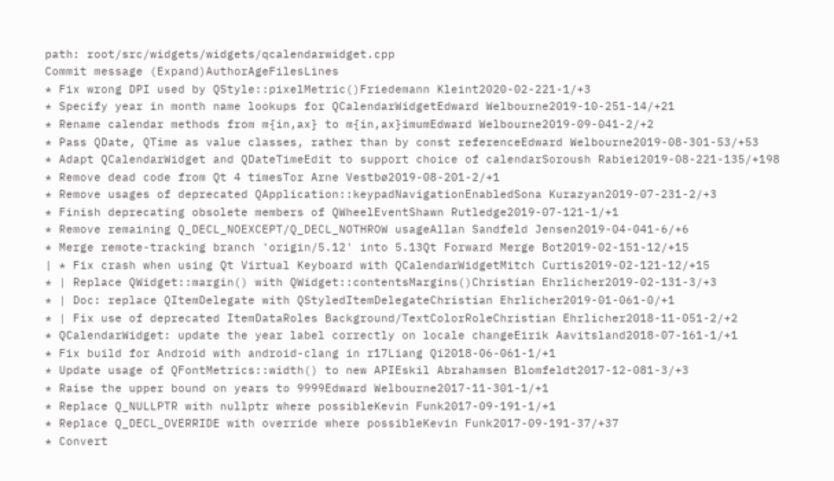path: root/src/widgets/widgets/qcalendarwidget.cpp
Commit message (Expand)AuthorAgeFilesLines
* Fix wrong DPI used by QStyle::pixelMetric()Friedemann Kleint2020-02-221-1/+3
* Specify year in month name lookups for QCalendarWidgetEdward Welbourne2019-10-251-14/+21
* Rename calendar methods from m{in,ax} to m{in,ax}imumEdward Welbourne2019-09-041-2/+2
* Pass QDate, QTime as value classes, rather than by const referenceEdward Welbourne2019-08-301-53/+53
* Adapt QCalendarWidget and QDateTimeEdit to support choice of calendarSoroush Rabiei2019-08-221-135/+198
* Remove dead code from Qt 4 timesTor Arne Vestbø2019-08-201-2/+1
* Remove usages of deprecated QApplication::keypadNavigationEnabledSona Kurazyan2019-07-231-2/+3
* Finish deprecating obsolete members of QWheelEventShawn Rutledge2019-07-121-1/+1
* Remove remaining Q_DECL_NOEXCEPT/Q_DECL_NOTHROW usageAllan Sandfeld Jensen2019-04-041-6/+6
* Merge remote-tracking branch 'origin/5.12' into 5.13Qt Forward Merge Bot2019-02-151-12/+15
| * Fix crash when using Qt Virtual Keyboard with QCalendarWidgetMitch Curtis2019-02-121-12/+15
* | Replace QWidget::margin() with QWidget::contentsMargins()Christian Ehrlicher2019-02-131-3/+3
* | Doc: replace QItemDelegate with QStyledItemDelegateChristian Ehrlicher2019-01-061-0/+1
* | Fix use of deprecated ItemDataRoles Background/TextColorRoleChristian Ehrlicher2018-11-051-2/+2
* QCalendarWidget: update the year label correctly on locale changeEirik Aavitsland2018-07-161-1/+1
* Fix build for Android with android-clang in r17Liang Qi2018-06-061-1/+1
* Update usage of QFontMetrics::width() to new APIEskil Abrahamsen Blomfeldt2017-12-081-3/+3
* Raise the upper bound on years to 9999Edward Welbourne2017-11-301-1/+1
* Replace Q_NULLPTR with nullptr where possibleKevin Funk2017-09-191-1/+1
* Replace Q_DECL_OVERRIDE with override where possibleKevin Funk2017-09-191-37/+37
* Convert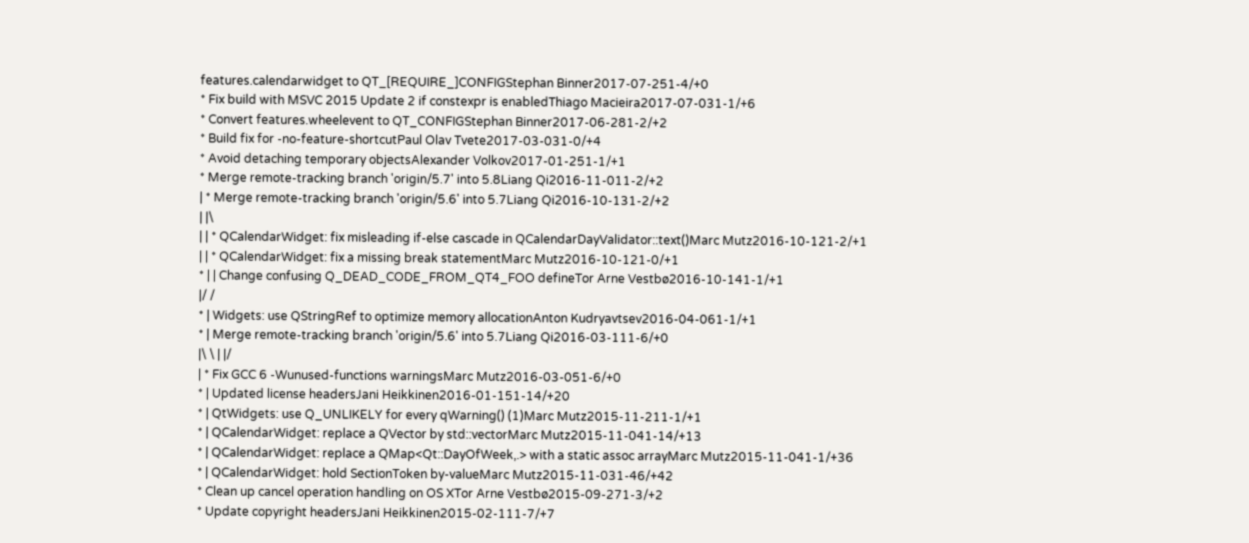features.calendarwidget to QT_[REQUIRE_]CONFIGStephan Binner2017-07-251-4/+0
* Fix build with MSVC 2015 Update 2 if constexpr is enabledThiago Macieira2017-07-031-1/+6
* Convert features.wheelevent to QT_CONFIGStephan Binner2017-06-281-2/+2
* Build fix for -no-feature-shortcutPaul Olav Tvete2017-03-031-0/+4
* Avoid detaching temporary objectsAlexander Volkov2017-01-251-1/+1
* Merge remote-tracking branch 'origin/5.7' into 5.8Liang Qi2016-11-011-2/+2
| * Merge remote-tracking branch 'origin/5.6' into 5.7Liang Qi2016-10-131-2/+2
| |\
| | * QCalendarWidget: fix misleading if-else cascade in QCalendarDayValidator::text()Marc Mutz2016-10-121-2/+1
| | * QCalendarWidget: fix a missing break statementMarc Mutz2016-10-121-0/+1
* | | Change confusing Q_DEAD_CODE_FROM_QT4_FOO defineTor Arne Vestbø2016-10-141-1/+1
|/ /
* | Widgets: use QStringRef to optimize memory allocationAnton Kudryavtsev2016-04-061-1/+1
* | Merge remote-tracking branch 'origin/5.6' into 5.7Liang Qi2016-03-111-6/+0
|\ \ | |/
| * Fix GCC 6 -Wunused-functions warningsMarc Mutz2016-03-051-6/+0
* | Updated license headersJani Heikkinen2016-01-151-14/+20
* | QtWidgets: use Q_UNLIKELY for every qWarning() (1)Marc Mutz2015-11-211-1/+1
* | QCalendarWidget: replace a QVector by std::vectorMarc Mutz2015-11-041-14/+13
* | QCalendarWidget: replace a QMap<Qt::DayOfWeek,.> with a static assoc arrayMarc Mutz2015-11-041-1/+36
* | QCalendarWidget: hold SectionToken by-valueMarc Mutz2015-11-031-46/+42
* Clean up cancel operation handling on OS XTor Arne Vestbø2015-09-271-3/+2
* Update copyright headersJani Heikkinen2015-02-111-7/+7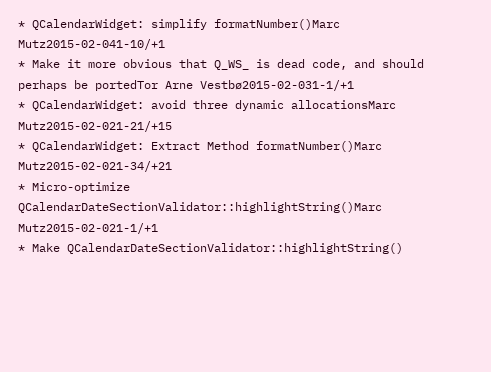* QCalendarWidget: simplify formatNumber()Marc Mutz2015-02-041-10/+1
* Make it more obvious that Q_WS_ is dead code, and should perhaps be portedTor Arne Vestbø2015-02-031-1/+1
* QCalendarWidget: avoid three dynamic allocationsMarc Mutz2015-02-021-21/+15
* QCalendarWidget: Extract Method formatNumber()Marc Mutz2015-02-021-34/+21
* Micro-optimize QCalendarDateSectionValidator::highlightString()Marc Mutz2015-02-021-1/+1
* Make QCalendarDateSectionValidator::highlightString()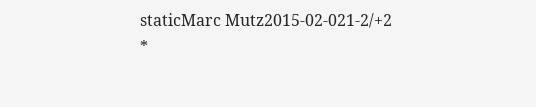staticMarc Mutz2015-02-021-2/+2
*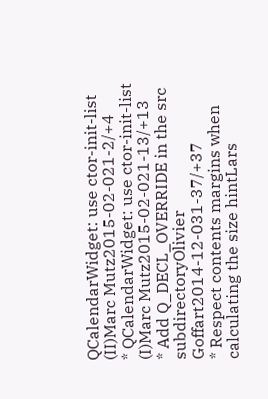QCalendarWidget: use ctor-init-list (II)Marc Mutz2015-02-021-2/+4
* QCalendarWidget: use ctor-init-list (I)Marc Mutz2015-02-021-13/+13
* Add Q_DECL_OVERRIDE in the src subdirectoryOlivier Goffart2014-12-031-37/+37
* Respect contents margins when calculating the size hintLars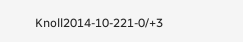Knoll2014-10-221-0/+3